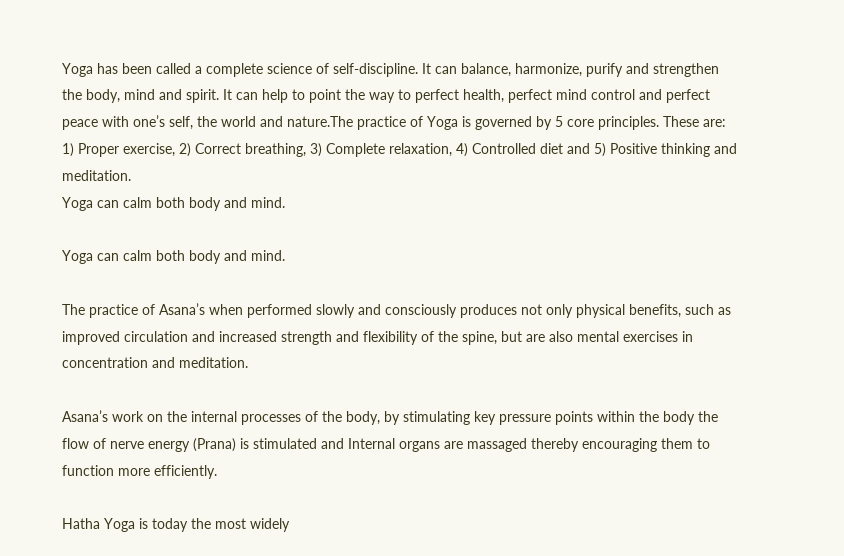Yoga has been called a complete science of self-discipline. It can balance, harmonize, purify and strengthen the body, mind and spirit. It can help to point the way to perfect health, perfect mind control and perfect peace with one’s self, the world and nature.The practice of Yoga is governed by 5 core principles. These are: 1) Proper exercise, 2) Correct breathing, 3) Complete relaxation, 4) Controlled diet and 5) Positive thinking and meditation.
Yoga can calm both body and mind.

Yoga can calm both body and mind.

The practice of Asana’s when performed slowly and consciously produces not only physical benefits, such as improved circulation and increased strength and flexibility of the spine, but are also mental exercises in concentration and meditation.

Asana’s work on the internal processes of the body, by stimulating key pressure points within the body the flow of nerve energy (Prana) is stimulated and Internal organs are massaged thereby encouraging them to function more efficiently.

Hatha Yoga is today the most widely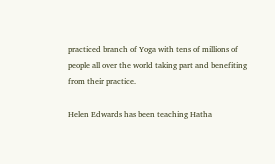practiced branch of Yoga with tens of millions of people all over the world taking part and benefiting from their practice.

Helen Edwards has been teaching Hatha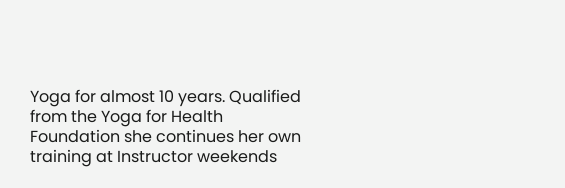Yoga for almost 10 years. Qualified from the Yoga for Health Foundation she continues her own training at Instructor weekends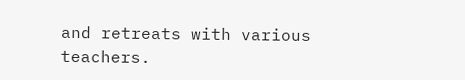and retreats with various teachers.